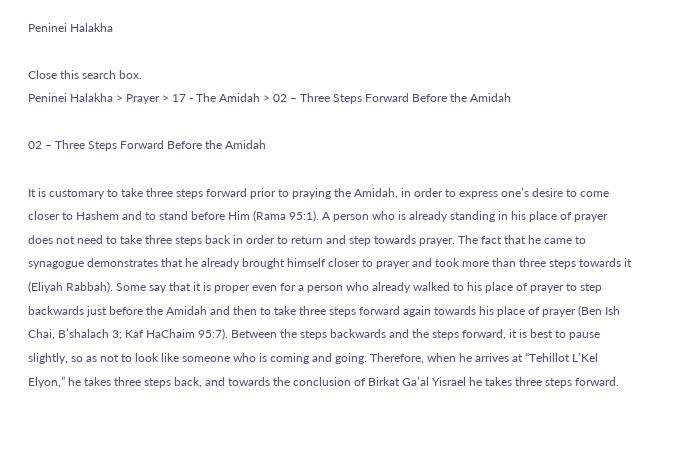Peninei Halakha

Close this search box.
Peninei Halakha > Prayer > 17 - The Amidah > 02 – Three Steps Forward Before the Amidah

02 – Three Steps Forward Before the Amidah

It is customary to take three steps forward prior to praying the Amidah, in order to express one’s desire to come closer to Hashem and to stand before Him (Rama 95:1). A person who is already standing in his place of prayer does not need to take three steps back in order to return and step towards prayer. The fact that he came to synagogue demonstrates that he already brought himself closer to prayer and took more than three steps towards it (Eliyah Rabbah). Some say that it is proper even for a person who already walked to his place of prayer to step backwards just before the Amidah and then to take three steps forward again towards his place of prayer (Ben Ish Chai, B’shalach 3; Kaf HaChaim 95:7). Between the steps backwards and the steps forward, it is best to pause slightly, so as not to look like someone who is coming and going. Therefore, when he arrives at “Tehillot L’Kel Elyon,” he takes three steps back, and towards the conclusion of Birkat Ga’al Yisrael he takes three steps forward.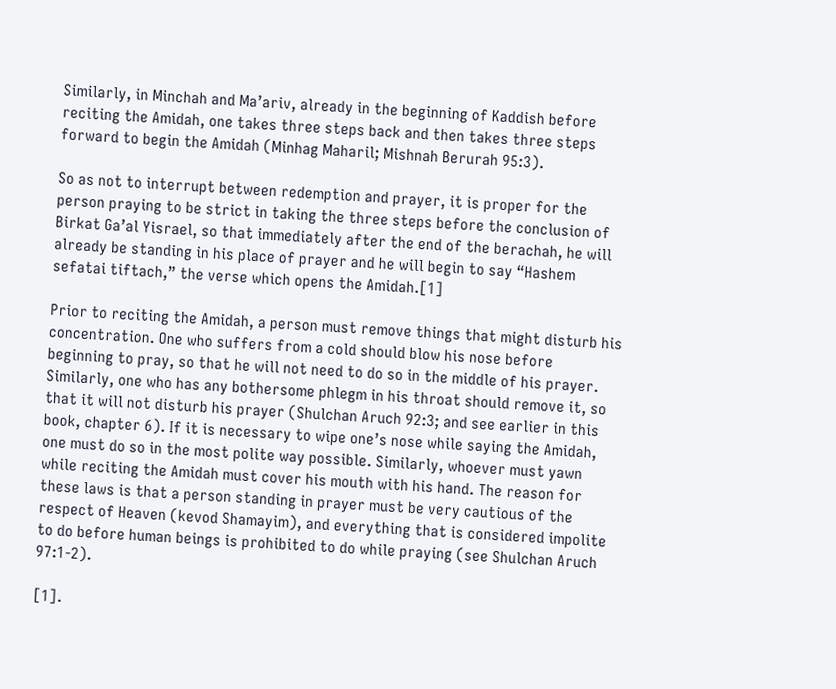Similarly, in Minchah and Ma’ariv, already in the beginning of Kaddish before reciting the Amidah, one takes three steps back and then takes three steps forward to begin the Amidah (Minhag Maharil; Mishnah Berurah 95:3).

So as not to interrupt between redemption and prayer, it is proper for the person praying to be strict in taking the three steps before the conclusion of Birkat Ga’al Yisrael, so that immediately after the end of the berachah, he will already be standing in his place of prayer and he will begin to say “Hashem sefatai tiftach,” the verse which opens the Amidah.[1]

Prior to reciting the Amidah, a person must remove things that might disturb his concentration. One who suffers from a cold should blow his nose before beginning to pray, so that he will not need to do so in the middle of his prayer. Similarly, one who has any bothersome phlegm in his throat should remove it, so that it will not disturb his prayer (Shulchan Aruch 92:3; and see earlier in this book, chapter 6). If it is necessary to wipe one’s nose while saying the Amidah, one must do so in the most polite way possible. Similarly, whoever must yawn while reciting the Amidah must cover his mouth with his hand. The reason for these laws is that a person standing in prayer must be very cautious of the respect of Heaven (kevod Shamayim), and everything that is considered impolite to do before human beings is prohibited to do while praying (see Shulchan Aruch 97:1-2).

[1].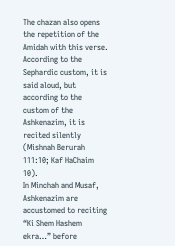The chazan also opens the repetition of the Amidah with this verse. According to the Sephardic custom, it is said aloud, but according to the custom of the Ashkenazim, it is recited silently (Mishnah Berurah 111:10; Kaf HaChaim 10).
In Minchah and Musaf, Ashkenazim are accustomed to reciting “Ki Shem Hashem ekra…” before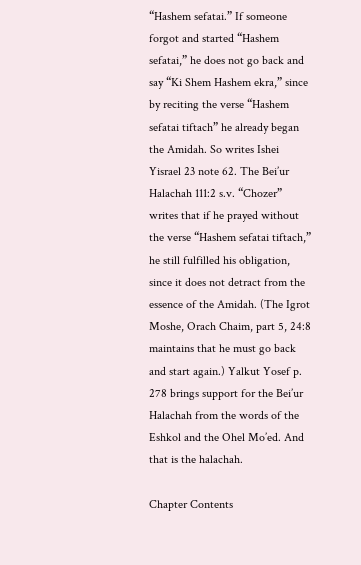“Hashem sefatai.” If someone forgot and started “Hashem sefatai,” he does not go back and say “Ki Shem Hashem ekra,” since by reciting the verse “Hashem sefatai tiftach” he already began the Amidah. So writes Ishei Yisrael 23 note 62. The Bei’ur Halachah 111:2 s.v. “Chozer” writes that if he prayed without the verse “Hashem sefatai tiftach,” he still fulfilled his obligation, since it does not detract from the essence of the Amidah. (The Igrot Moshe, Orach Chaim, part 5, 24:8 maintains that he must go back and start again.) Yalkut Yosef p. 278 brings support for the Bei’ur Halachah from the words of the Eshkol and the Ohel Mo’ed. And that is the halachah.

Chapter Contents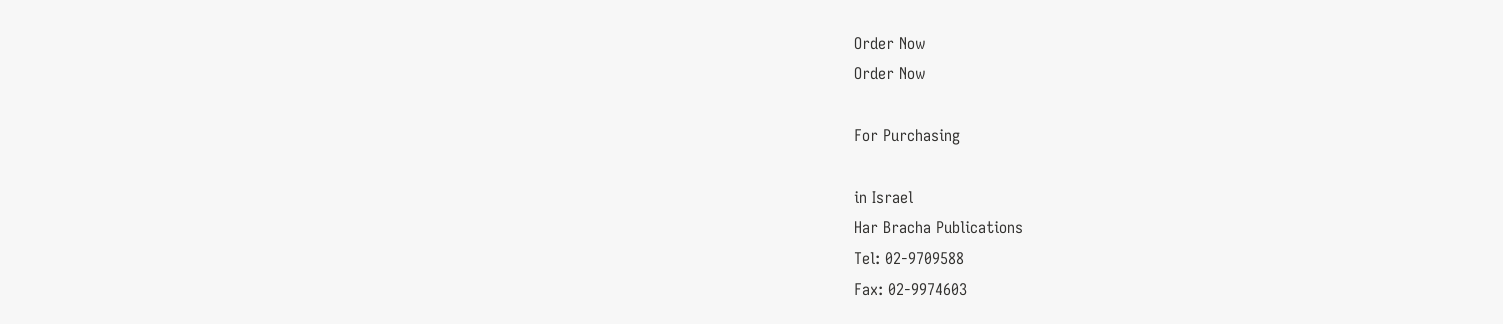Order Now
Order Now

For Purchasing

in Israel
Har Bracha Publications
Tel: 02-9709588
Fax: 02-9974603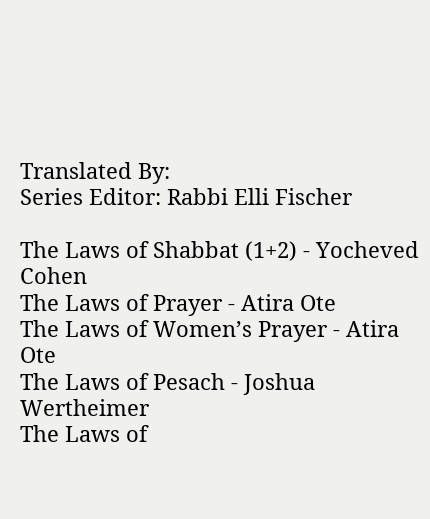Translated By:
Series Editor: Rabbi Elli Fischer

The Laws of Shabbat (1+2) - Yocheved Cohen
The Laws of Prayer - Atira Ote
The Laws of Women’s Prayer - Atira Ote
The Laws of Pesach - Joshua Wertheimer
The Laws of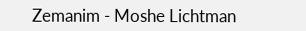Zemanim - Moshe Lichtman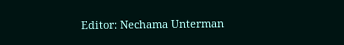Editor: Nechama Unterman